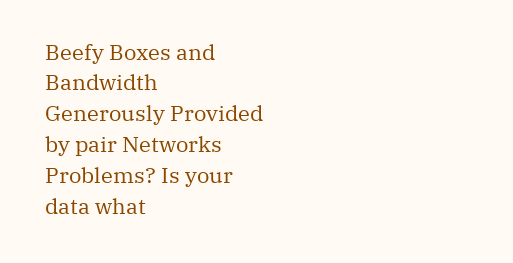Beefy Boxes and Bandwidth Generously Provided by pair Networks
Problems? Is your data what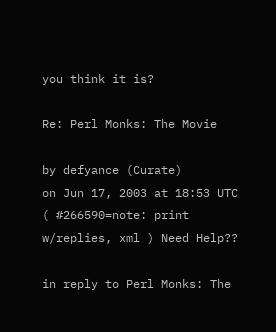you think it is?

Re: Perl Monks: The Movie

by defyance (Curate)
on Jun 17, 2003 at 18:53 UTC ( #266590=note: print w/replies, xml ) Need Help??

in reply to Perl Monks: The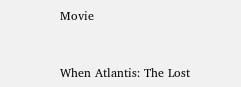Movie


When Atlantis: The Lost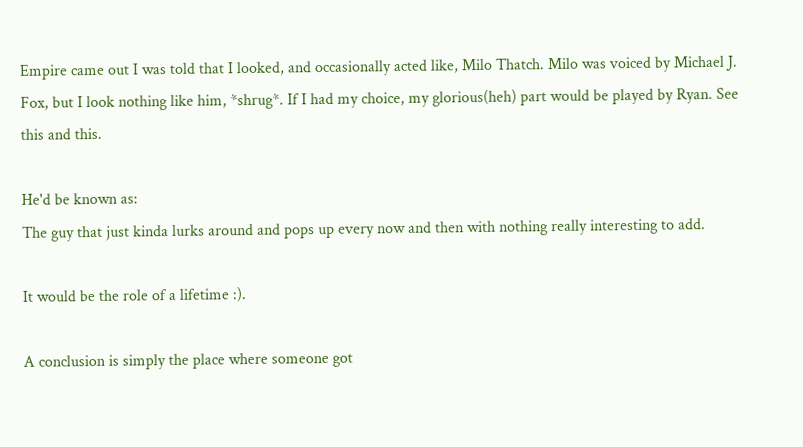Empire came out I was told that I looked, and occasionally acted like, Milo Thatch. Milo was voiced by Michael J. Fox, but I look nothing like him, *shrug*. If I had my choice, my glorious(heh) part would be played by Ryan. See this and this.

He'd be known as:
The guy that just kinda lurks around and pops up every now and then with nothing really interesting to add.

It would be the role of a lifetime :).

A conclusion is simply the place where someone got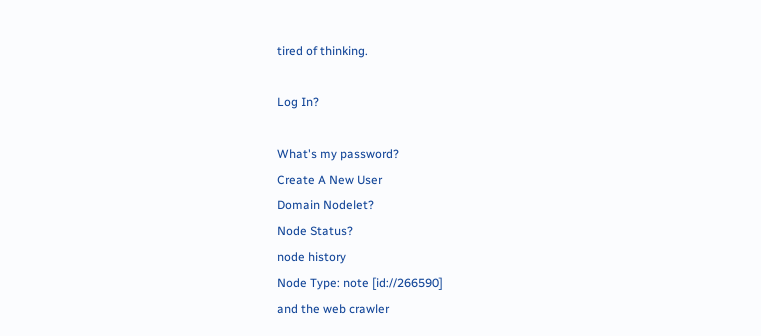tired of thinking.

Log In?

What's my password?
Create A New User
Domain Nodelet?
Node Status?
node history
Node Type: note [id://266590]
and the web crawler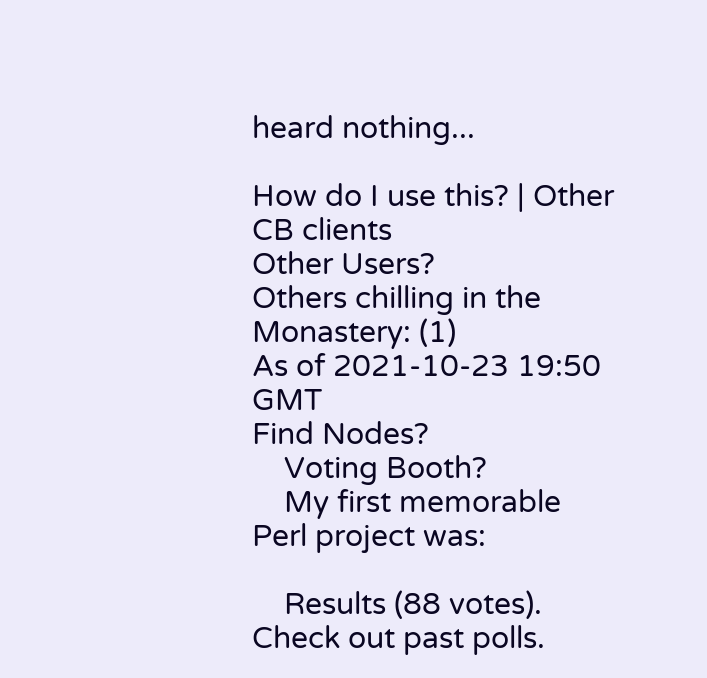heard nothing...

How do I use this? | Other CB clients
Other Users?
Others chilling in the Monastery: (1)
As of 2021-10-23 19:50 GMT
Find Nodes?
    Voting Booth?
    My first memorable Perl project was:

    Results (88 votes). Check out past polls.